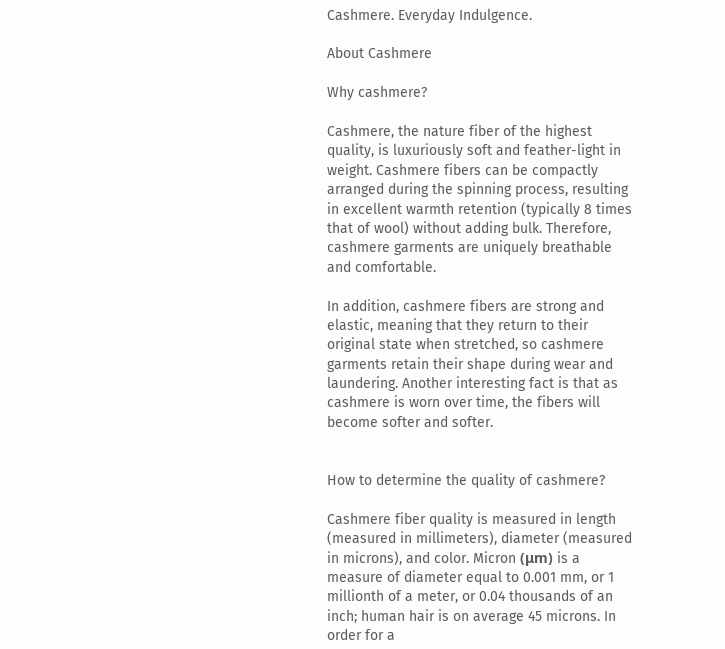Cashmere. Everyday Indulgence.

About Cashmere

Why cashmere?

Cashmere, the nature fiber of the highest quality, is luxuriously soft and feather-light in weight. Cashmere fibers can be compactly arranged during the spinning process, resulting in excellent warmth retention (typically 8 times that of wool) without adding bulk. Therefore, cashmere garments are uniquely breathable and comfortable.

In addition, cashmere fibers are strong and elastic, meaning that they return to their original state when stretched, so cashmere garments retain their shape during wear and laundering. Another interesting fact is that as cashmere is worn over time, the fibers will become softer and softer.


How to determine the quality of cashmere?

Cashmere fiber quality is measured in length (measured in millimeters), diameter (measured in microns), and color. Micron (μm) is a measure of diameter equal to 0.001 mm, or 1 millionth of a meter, or 0.04 thousands of an inch; human hair is on average 45 microns. In order for a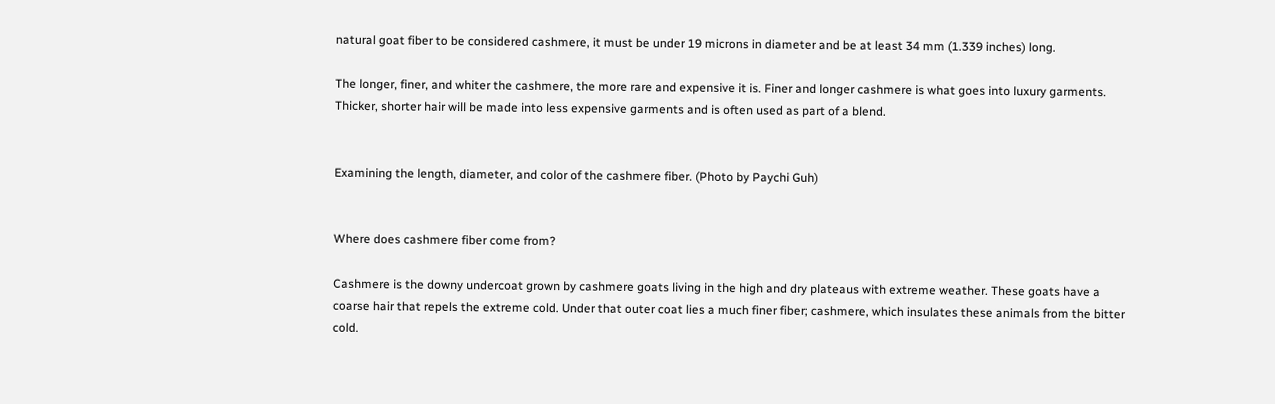natural goat fiber to be considered cashmere, it must be under 19 microns in diameter and be at least 34 mm (1.339 inches) long.

The longer, finer, and whiter the cashmere, the more rare and expensive it is. Finer and longer cashmere is what goes into luxury garments. Thicker, shorter hair will be made into less expensive garments and is often used as part of a blend.


Examining the length, diameter, and color of the cashmere fiber. (Photo by Paychi Guh)


Where does cashmere fiber come from?

Cashmere is the downy undercoat grown by cashmere goats living in the high and dry plateaus with extreme weather. These goats have a coarse hair that repels the extreme cold. Under that outer coat lies a much finer fiber; cashmere, which insulates these animals from the bitter cold.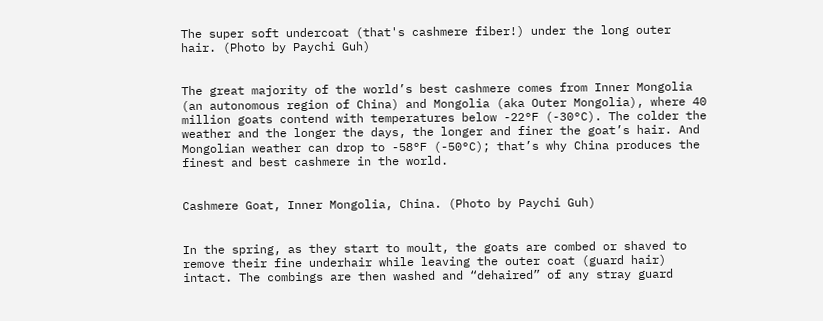The super soft undercoat (that's cashmere fiber!) under the long outer hair. (Photo by Paychi Guh)


The great majority of the world’s best cashmere comes from Inner Mongolia (an autonomous region of China) and Mongolia (aka Outer Mongolia), where 40 million goats contend with temperatures below -22°F (-30°C). The colder the weather and the longer the days, the longer and finer the goat’s hair. And Mongolian weather can drop to -58°F (-50°C); that’s why China produces the finest and best cashmere in the world.


Cashmere Goat, Inner Mongolia, China. (Photo by Paychi Guh)


In the spring, as they start to moult, the goats are combed or shaved to remove their fine underhair while leaving the outer coat (guard hair) intact. The combings are then washed and “dehaired” of any stray guard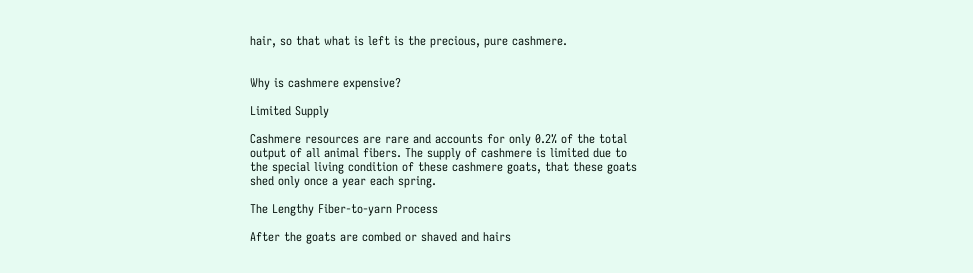hair, so that what is left is the precious, pure cashmere.


Why is cashmere expensive?

Limited Supply

Cashmere resources are rare and accounts for only 0.2% of the total output of all animal fibers. The supply of cashmere is limited due to the special living condition of these cashmere goats, that these goats shed only once a year each spring.

The Lengthy Fiber-to-yarn Process

After the goats are combed or shaved and hairs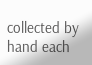collected by hand each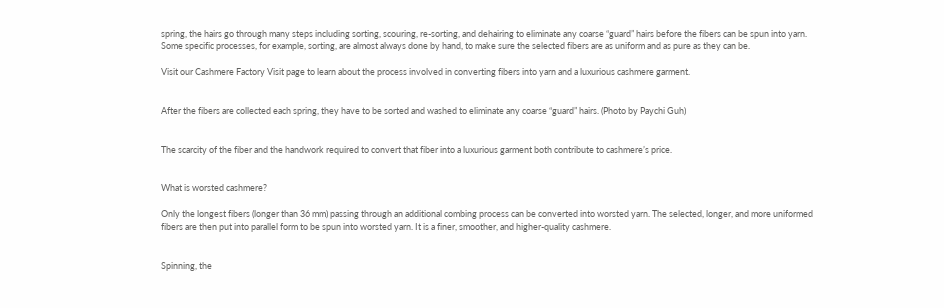spring, the hairs go through many steps including sorting, scouring, re-sorting, and dehairing to eliminate any coarse “guard” hairs before the fibers can be spun into yarn. Some specific processes, for example, sorting, are almost always done by hand, to make sure the selected fibers are as uniform and as pure as they can be.

Visit our Cashmere Factory Visit page to learn about the process involved in converting fibers into yarn and a luxurious cashmere garment.


After the fibers are collected each spring, they have to be sorted and washed to eliminate any coarse “guard” hairs. (Photo by Paychi Guh)


The scarcity of the fiber and the handwork required to convert that fiber into a luxurious garment both contribute to cashmere’s price.


What is worsted cashmere?

Only the longest fibers (longer than 36 mm) passing through an additional combing process can be converted into worsted yarn. The selected, longer, and more uniformed fibers are then put into parallel form to be spun into worsted yarn. It is a finer, smoother, and higher-quality cashmere.


Spinning, the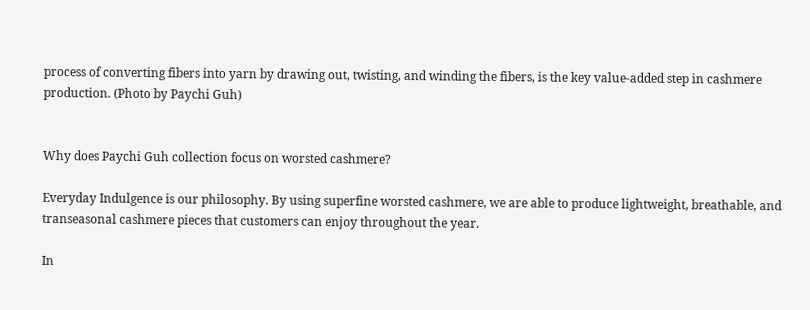process of converting fibers into yarn by drawing out, twisting, and winding the fibers, is the key value-added step in cashmere production. (Photo by Paychi Guh)


Why does Paychi Guh collection focus on worsted cashmere?

Everyday Indulgence is our philosophy. By using superfine worsted cashmere, we are able to produce lightweight, breathable, and transeasonal cashmere pieces that customers can enjoy throughout the year.

In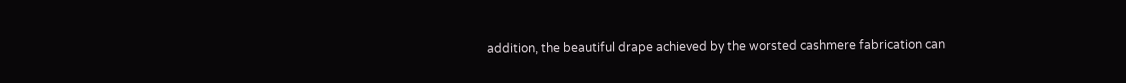addition, the beautiful drape achieved by the worsted cashmere fabrication can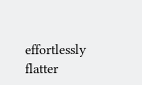effortlessly flatter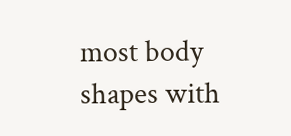most body shapes with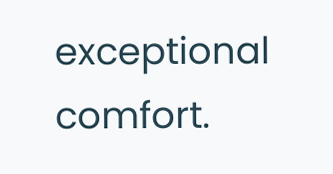exceptional comfort.